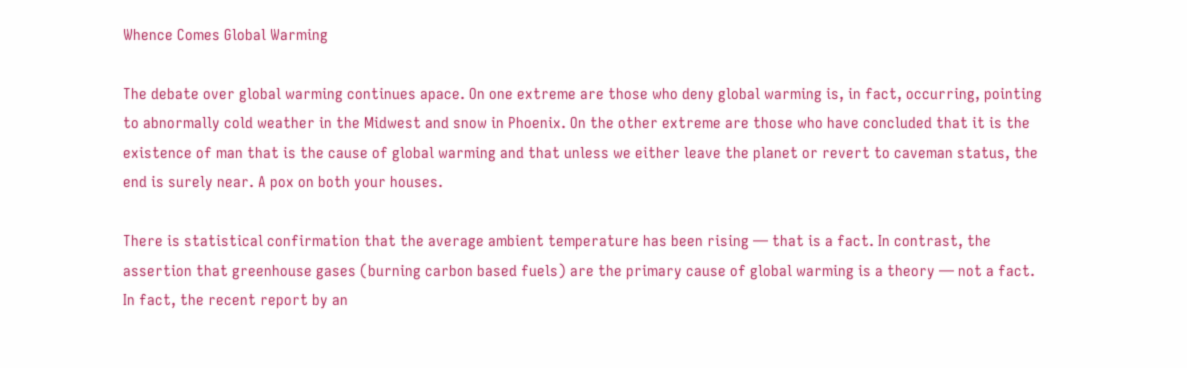Whence Comes Global Warming

The debate over global warming continues apace. On one extreme are those who deny global warming is, in fact, occurring, pointing to abnormally cold weather in the Midwest and snow in Phoenix. On the other extreme are those who have concluded that it is the existence of man that is the cause of global warming and that unless we either leave the planet or revert to caveman status, the end is surely near. A pox on both your houses.

There is statistical confirmation that the average ambient temperature has been rising — that is a fact. In contrast, the assertion that greenhouse gases (burning carbon based fuels) are the primary cause of global warming is a theory — not a fact. In fact, the recent report by an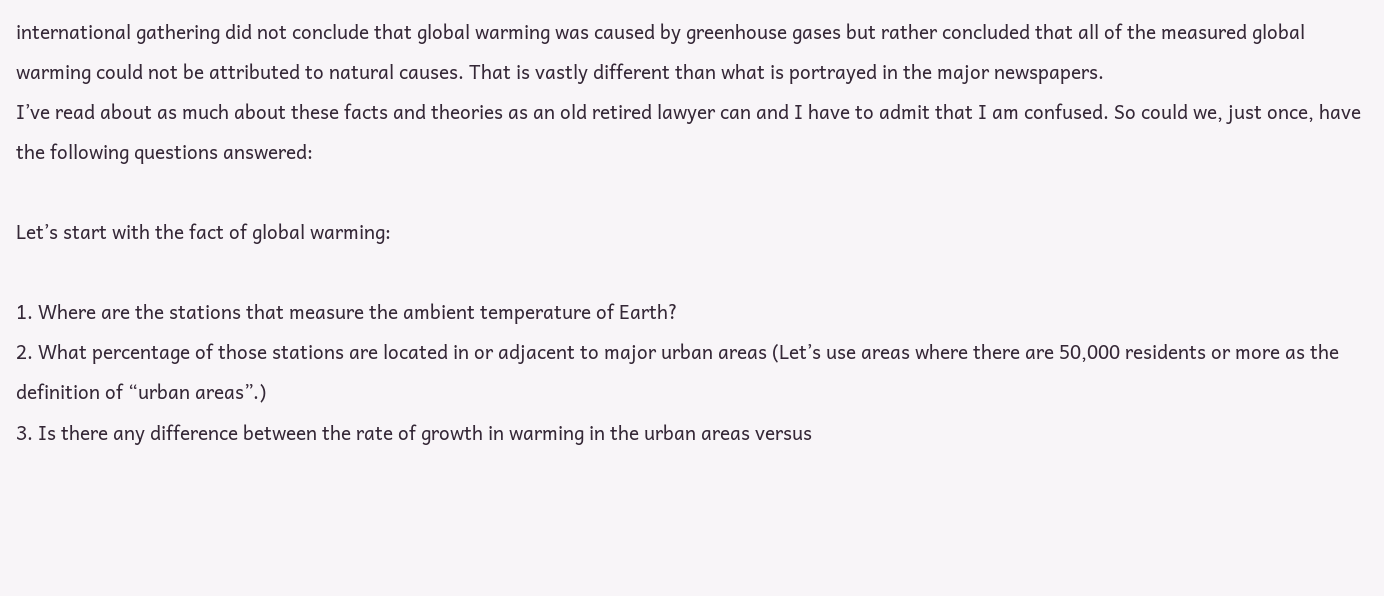international gathering did not conclude that global warming was caused by greenhouse gases but rather concluded that all of the measured global warming could not be attributed to natural causes. That is vastly different than what is portrayed in the major newspapers.
I’ve read about as much about these facts and theories as an old retired lawyer can and I have to admit that I am confused. So could we, just once, have the following questions answered:

Let’s start with the fact of global warming:

1. Where are the stations that measure the ambient temperature of Earth?
2. What percentage of those stations are located in or adjacent to major urban areas (Let’s use areas where there are 50,000 residents or more as the definition of “urban areas”.)
3. Is there any difference between the rate of growth in warming in the urban areas versus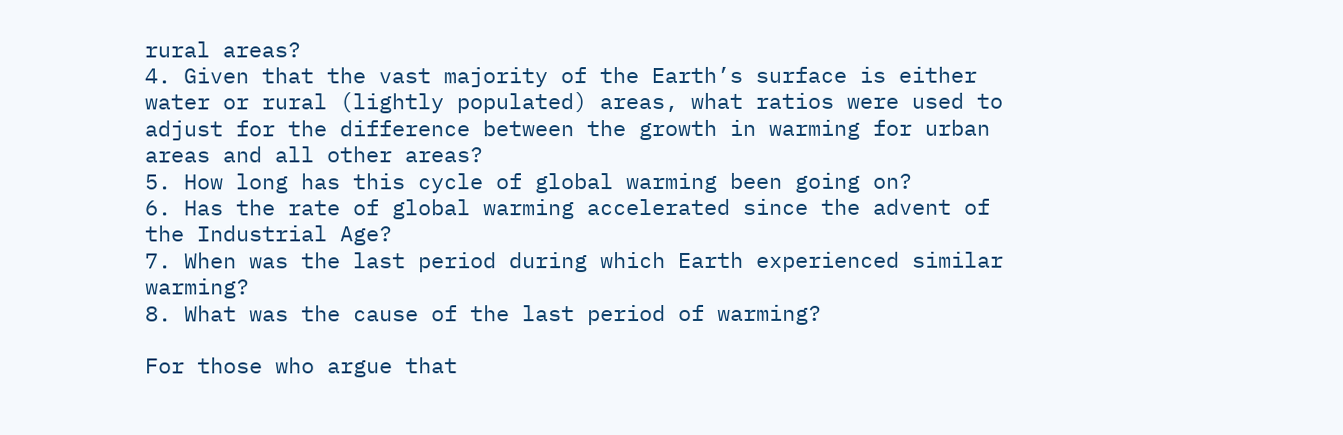rural areas?
4. Given that the vast majority of the Earth’s surface is either water or rural (lightly populated) areas, what ratios were used to adjust for the difference between the growth in warming for urban areas and all other areas?
5. How long has this cycle of global warming been going on?
6. Has the rate of global warming accelerated since the advent of the Industrial Age?
7. When was the last period during which Earth experienced similar warming?
8. What was the cause of the last period of warming?

For those who argue that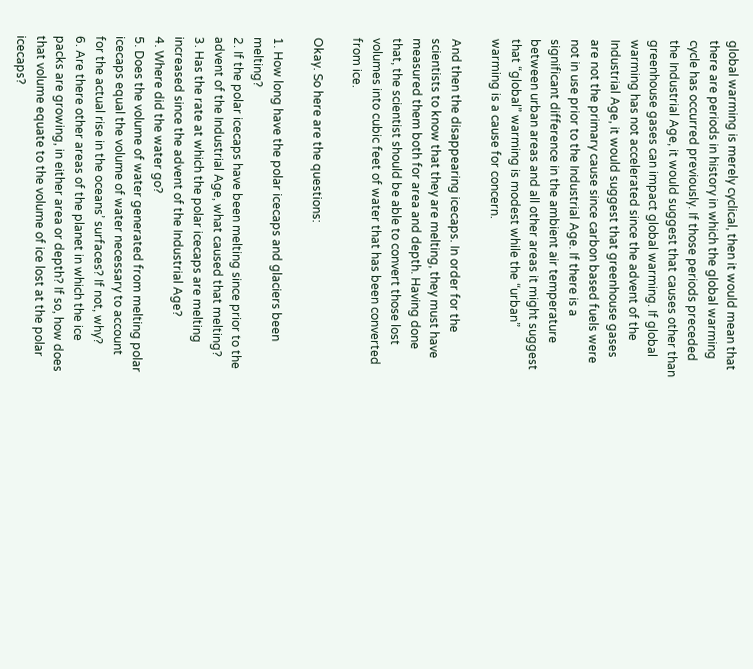global warming is merely cyclical, then it would mean that there are periods in history in which the global warming cycle has occurred previously. If those periods preceded the Industrial Age, it would suggest that causes other than greenhouse gases can impact global warming. If global warming has not accelerated since the advent of the Industrial Age, it would suggest that greenhouse gases are not the primary cause since carbon based fuels were not in use prior to the Industrial Age. If there is a significant difference in the ambient air temperature between urban areas and all other areas it might suggest that “global” warming is modest while the “urban” warming is a cause for concern.

And then the disappearing icecaps. In order for the scientists to know that they are melting, they must have measured them both for area and depth. Having done that, the scientist should be able to convert those lost volumes into cubic feet of water that has been converted from ice.

Okay. So here are the questions:

1. How long have the polar icecaps and glaciers been melting?
2. If the polar icecaps have been melting since prior to the advent of the Industrial Age, what caused that melting?
3. Has the rate at which the polar icecaps are melting increased since the advent of the Industrial Age?
4. Where did the water go?
5. Does the volume of water generated from melting polar icecaps equal the volume of water necessary to account for the actual rise in the oceans’ surfaces? If not, why?
6. Are there other areas of the planet in which the ice packs are growing, in either area or depth? If so, how does that volume equate to the volume of ice lost at the polar icecaps?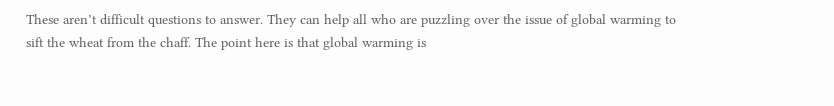These aren’t difficult questions to answer. They can help all who are puzzling over the issue of global warming to sift the wheat from the chaff. The point here is that global warming is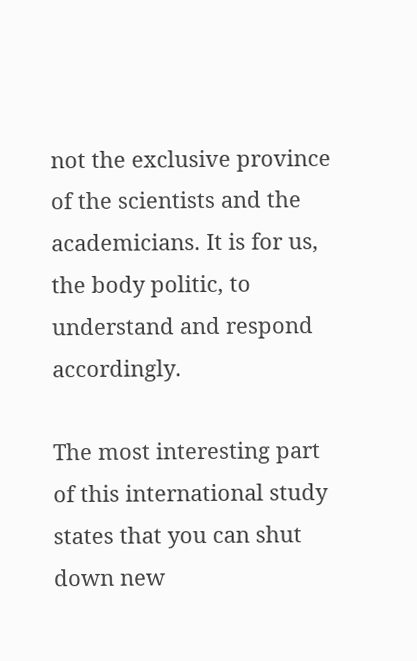not the exclusive province of the scientists and the academicians. It is for us, the body politic, to understand and respond accordingly.

The most interesting part of this international study states that you can shut down new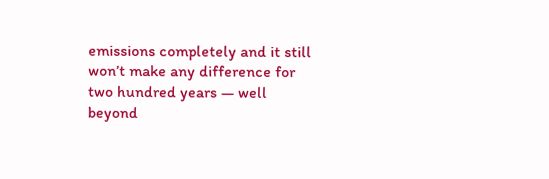emissions completely and it still won’t make any difference for two hundred years — well beyond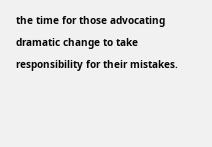the time for those advocating dramatic change to take responsibility for their mistakes.